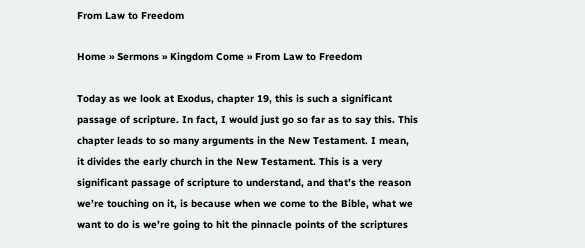From Law to Freedom

Home » Sermons » Kingdom Come » From Law to Freedom

Today as we look at Exodus, chapter 19, this is such a significant passage of scripture. In fact, I would just go so far as to say this. This chapter leads to so many arguments in the New Testament. I mean, it divides the early church in the New Testament. This is a very significant passage of scripture to understand, and that’s the reason we’re touching on it, is because when we come to the Bible, what we want to do is we’re going to hit the pinnacle points of the scriptures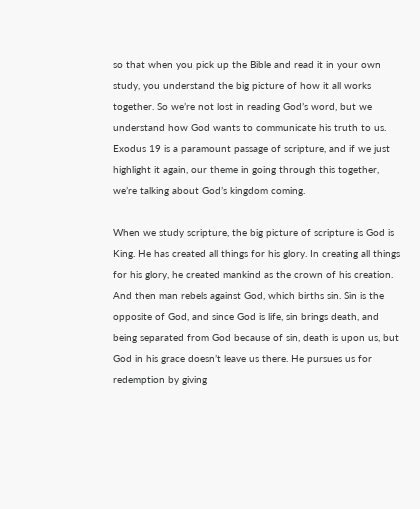so that when you pick up the Bible and read it in your own study, you understand the big picture of how it all works together. So we’re not lost in reading God’s word, but we understand how God wants to communicate his truth to us. Exodus 19 is a paramount passage of scripture, and if we just highlight it again, our theme in going through this together, we’re talking about God’s kingdom coming.

When we study scripture, the big picture of scripture is God is King. He has created all things for his glory. In creating all things for his glory, he created mankind as the crown of his creation. And then man rebels against God, which births sin. Sin is the opposite of God, and since God is life, sin brings death, and being separated from God because of sin, death is upon us, but God in his grace doesn’t leave us there. He pursues us for redemption by giving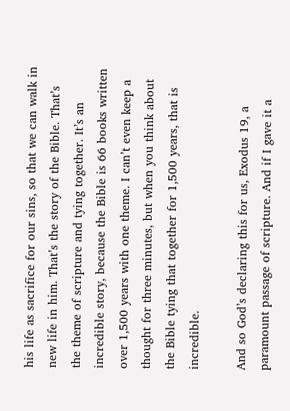his life as sacrifice for our sins, so that we can walk in new life in him. That’s the story of the Bible. That’s the theme of scripture and tying together. It’s an incredible story, because the Bible is 66 books written over 1,500 years with one theme. I can’t even keep a thought for three minutes, but when you think about the Bible tying that together for 1,500 years, that is incredible.

And so God’s declaring this for us, Exodus 19, a paramount passage of scripture. And if I gave it a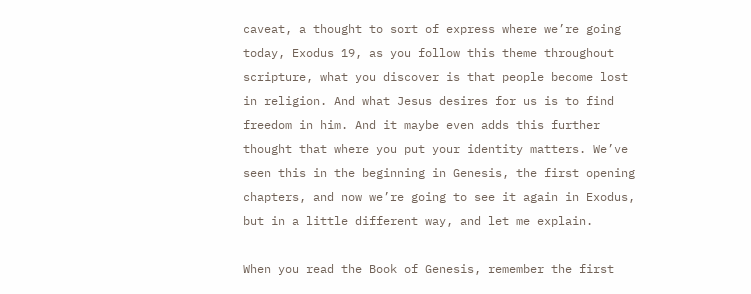caveat, a thought to sort of express where we’re going today, Exodus 19, as you follow this theme throughout scripture, what you discover is that people become lost in religion. And what Jesus desires for us is to find freedom in him. And it maybe even adds this further thought that where you put your identity matters. We’ve seen this in the beginning in Genesis, the first opening chapters, and now we’re going to see it again in Exodus, but in a little different way, and let me explain.

When you read the Book of Genesis, remember the first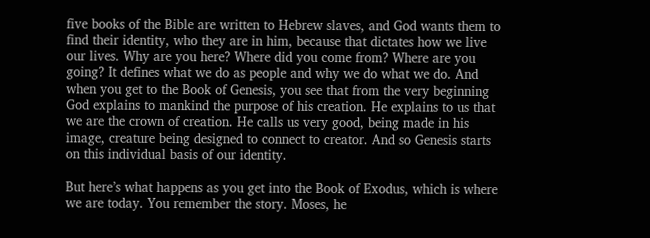five books of the Bible are written to Hebrew slaves, and God wants them to find their identity, who they are in him, because that dictates how we live our lives. Why are you here? Where did you come from? Where are you going? It defines what we do as people and why we do what we do. And when you get to the Book of Genesis, you see that from the very beginning God explains to mankind the purpose of his creation. He explains to us that we are the crown of creation. He calls us very good, being made in his image, creature being designed to connect to creator. And so Genesis starts on this individual basis of our identity.

But here’s what happens as you get into the Book of Exodus, which is where we are today. You remember the story. Moses, he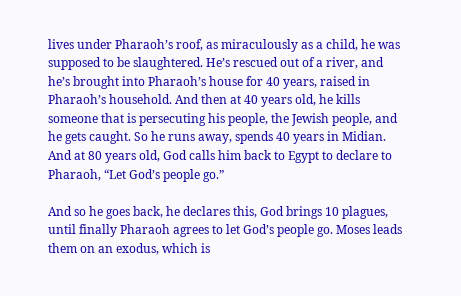lives under Pharaoh’s roof, as miraculously as a child, he was supposed to be slaughtered. He’s rescued out of a river, and he’s brought into Pharaoh’s house for 40 years, raised in Pharaoh’s household. And then at 40 years old, he kills someone that is persecuting his people, the Jewish people, and he gets caught. So he runs away, spends 40 years in Midian. And at 80 years old, God calls him back to Egypt to declare to Pharaoh, “Let God’s people go.”

And so he goes back, he declares this, God brings 10 plagues, until finally Pharaoh agrees to let God’s people go. Moses leads them on an exodus, which is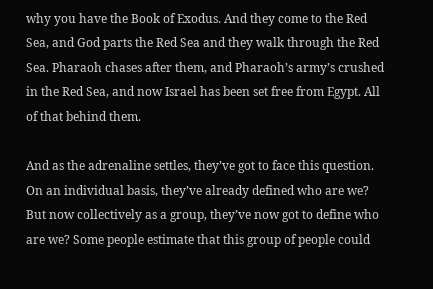why you have the Book of Exodus. And they come to the Red Sea, and God parts the Red Sea and they walk through the Red Sea. Pharaoh chases after them, and Pharaoh’s army’s crushed in the Red Sea, and now Israel has been set free from Egypt. All of that behind them.

And as the adrenaline settles, they’ve got to face this question. On an individual basis, they’ve already defined who are we? But now collectively as a group, they’ve now got to define who are we? Some people estimate that this group of people could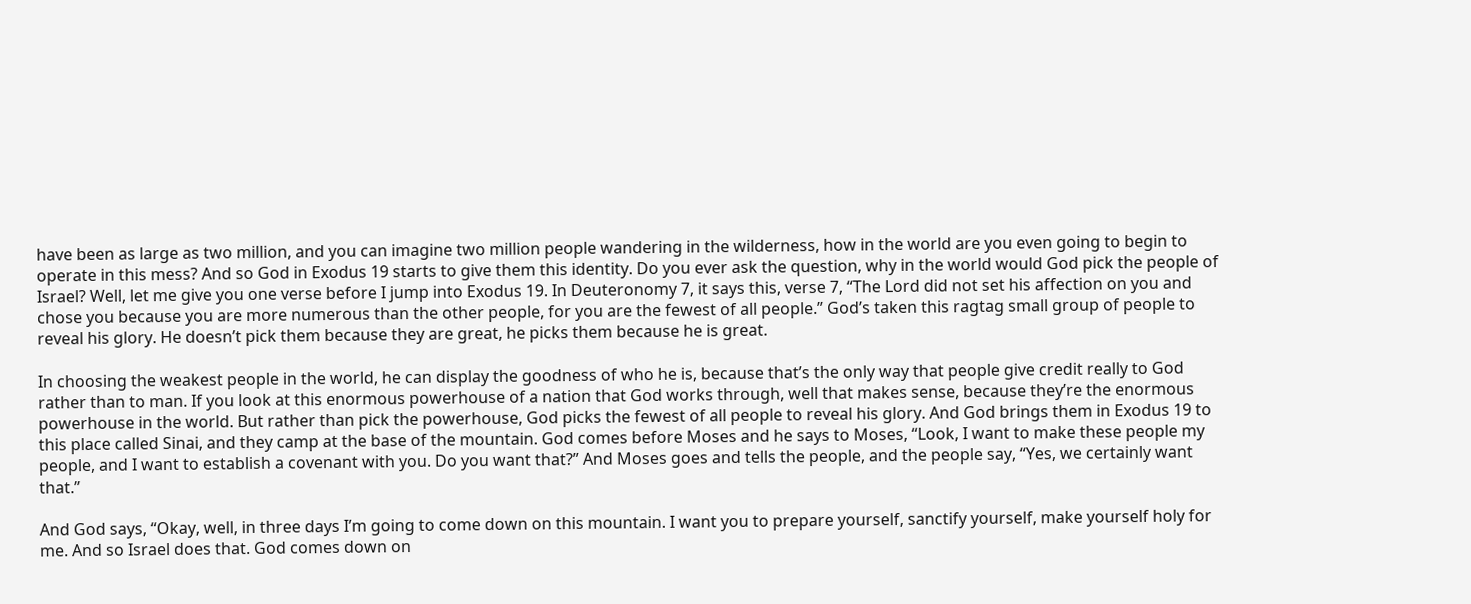have been as large as two million, and you can imagine two million people wandering in the wilderness, how in the world are you even going to begin to operate in this mess? And so God in Exodus 19 starts to give them this identity. Do you ever ask the question, why in the world would God pick the people of Israel? Well, let me give you one verse before I jump into Exodus 19. In Deuteronomy 7, it says this, verse 7, “The Lord did not set his affection on you and chose you because you are more numerous than the other people, for you are the fewest of all people.” God’s taken this ragtag small group of people to reveal his glory. He doesn’t pick them because they are great, he picks them because he is great.

In choosing the weakest people in the world, he can display the goodness of who he is, because that’s the only way that people give credit really to God rather than to man. If you look at this enormous powerhouse of a nation that God works through, well that makes sense, because they’re the enormous powerhouse in the world. But rather than pick the powerhouse, God picks the fewest of all people to reveal his glory. And God brings them in Exodus 19 to this place called Sinai, and they camp at the base of the mountain. God comes before Moses and he says to Moses, “Look, I want to make these people my people, and I want to establish a covenant with you. Do you want that?” And Moses goes and tells the people, and the people say, “Yes, we certainly want that.”

And God says, “Okay, well, in three days I’m going to come down on this mountain. I want you to prepare yourself, sanctify yourself, make yourself holy for me. And so Israel does that. God comes down on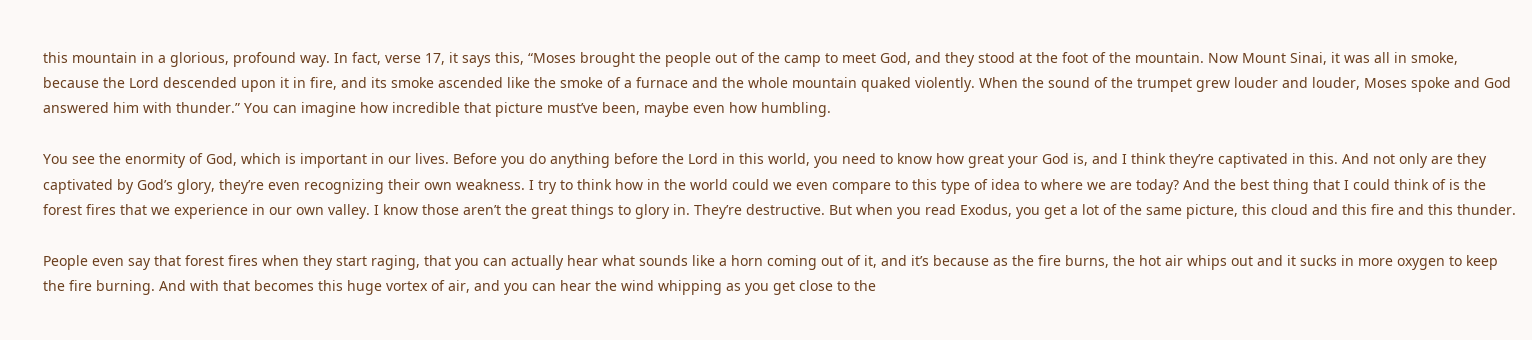this mountain in a glorious, profound way. In fact, verse 17, it says this, “Moses brought the people out of the camp to meet God, and they stood at the foot of the mountain. Now Mount Sinai, it was all in smoke, because the Lord descended upon it in fire, and its smoke ascended like the smoke of a furnace and the whole mountain quaked violently. When the sound of the trumpet grew louder and louder, Moses spoke and God answered him with thunder.” You can imagine how incredible that picture must’ve been, maybe even how humbling.

You see the enormity of God, which is important in our lives. Before you do anything before the Lord in this world, you need to know how great your God is, and I think they’re captivated in this. And not only are they captivated by God’s glory, they’re even recognizing their own weakness. I try to think how in the world could we even compare to this type of idea to where we are today? And the best thing that I could think of is the forest fires that we experience in our own valley. I know those aren’t the great things to glory in. They’re destructive. But when you read Exodus, you get a lot of the same picture, this cloud and this fire and this thunder.

People even say that forest fires when they start raging, that you can actually hear what sounds like a horn coming out of it, and it’s because as the fire burns, the hot air whips out and it sucks in more oxygen to keep the fire burning. And with that becomes this huge vortex of air, and you can hear the wind whipping as you get close to the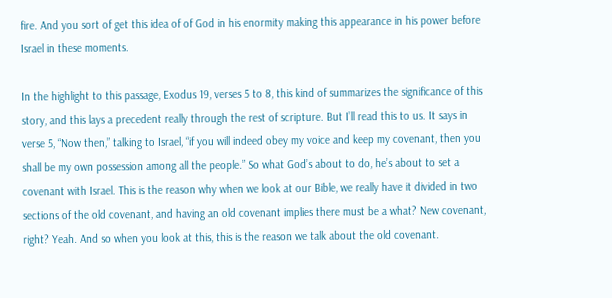fire. And you sort of get this idea of of God in his enormity making this appearance in his power before Israel in these moments.

In the highlight to this passage, Exodus 19, verses 5 to 8, this kind of summarizes the significance of this story, and this lays a precedent really through the rest of scripture. But I’ll read this to us. It says in verse 5, “Now then,” talking to Israel, “if you will indeed obey my voice and keep my covenant, then you shall be my own possession among all the people.” So what God’s about to do, he’s about to set a covenant with Israel. This is the reason why when we look at our Bible, we really have it divided in two sections of the old covenant, and having an old covenant implies there must be a what? New covenant, right? Yeah. And so when you look at this, this is the reason we talk about the old covenant.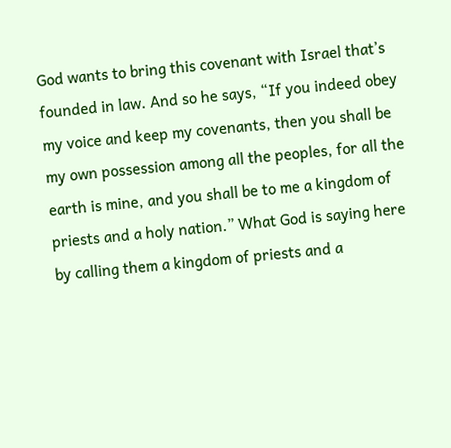God wants to bring this covenant with Israel that’s founded in law. And so he says, “If you indeed obey my voice and keep my covenants, then you shall be my own possession among all the peoples, for all the earth is mine, and you shall be to me a kingdom of priests and a holy nation.” What God is saying here by calling them a kingdom of priests and a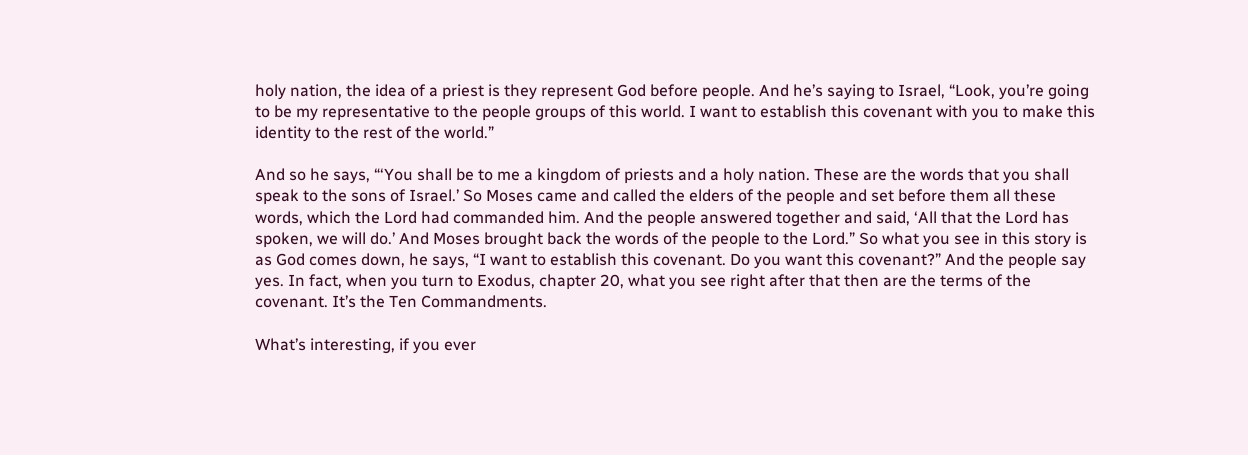holy nation, the idea of a priest is they represent God before people. And he’s saying to Israel, “Look, you’re going to be my representative to the people groups of this world. I want to establish this covenant with you to make this identity to the rest of the world.”

And so he says, “‘You shall be to me a kingdom of priests and a holy nation. These are the words that you shall speak to the sons of Israel.’ So Moses came and called the elders of the people and set before them all these words, which the Lord had commanded him. And the people answered together and said, ‘All that the Lord has spoken, we will do.’ And Moses brought back the words of the people to the Lord.” So what you see in this story is as God comes down, he says, “I want to establish this covenant. Do you want this covenant?” And the people say yes. In fact, when you turn to Exodus, chapter 20, what you see right after that then are the terms of the covenant. It’s the Ten Commandments.

What’s interesting, if you ever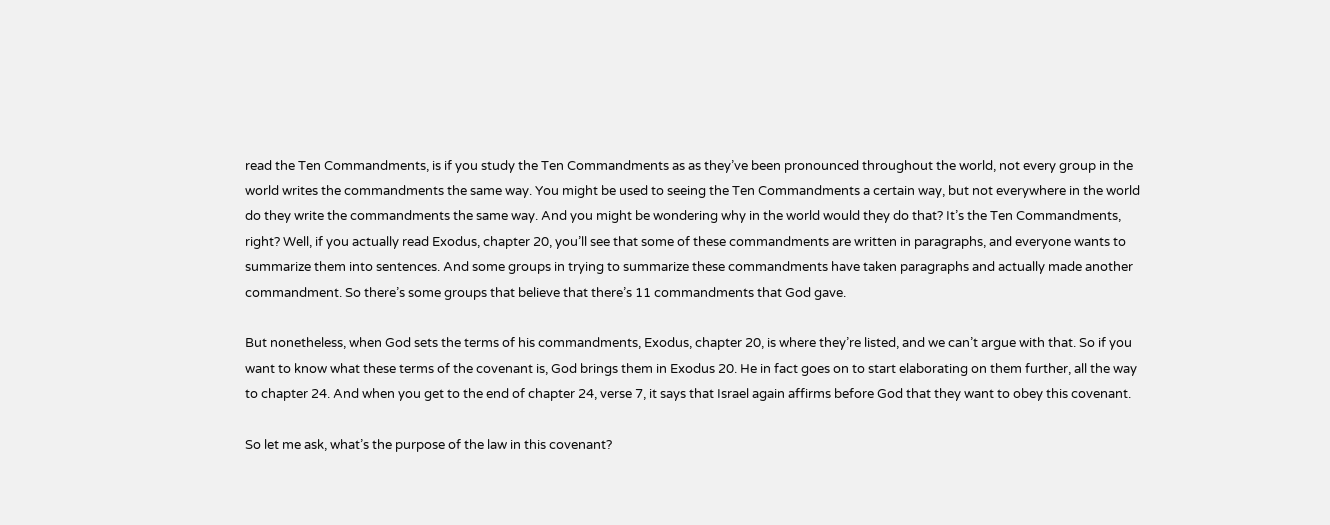read the Ten Commandments, is if you study the Ten Commandments as as they’ve been pronounced throughout the world, not every group in the world writes the commandments the same way. You might be used to seeing the Ten Commandments a certain way, but not everywhere in the world do they write the commandments the same way. And you might be wondering why in the world would they do that? It’s the Ten Commandments, right? Well, if you actually read Exodus, chapter 20, you’ll see that some of these commandments are written in paragraphs, and everyone wants to summarize them into sentences. And some groups in trying to summarize these commandments have taken paragraphs and actually made another commandment. So there’s some groups that believe that there’s 11 commandments that God gave.

But nonetheless, when God sets the terms of his commandments, Exodus, chapter 20, is where they’re listed, and we can’t argue with that. So if you want to know what these terms of the covenant is, God brings them in Exodus 20. He in fact goes on to start elaborating on them further, all the way to chapter 24. And when you get to the end of chapter 24, verse 7, it says that Israel again affirms before God that they want to obey this covenant.

So let me ask, what’s the purpose of the law in this covenant?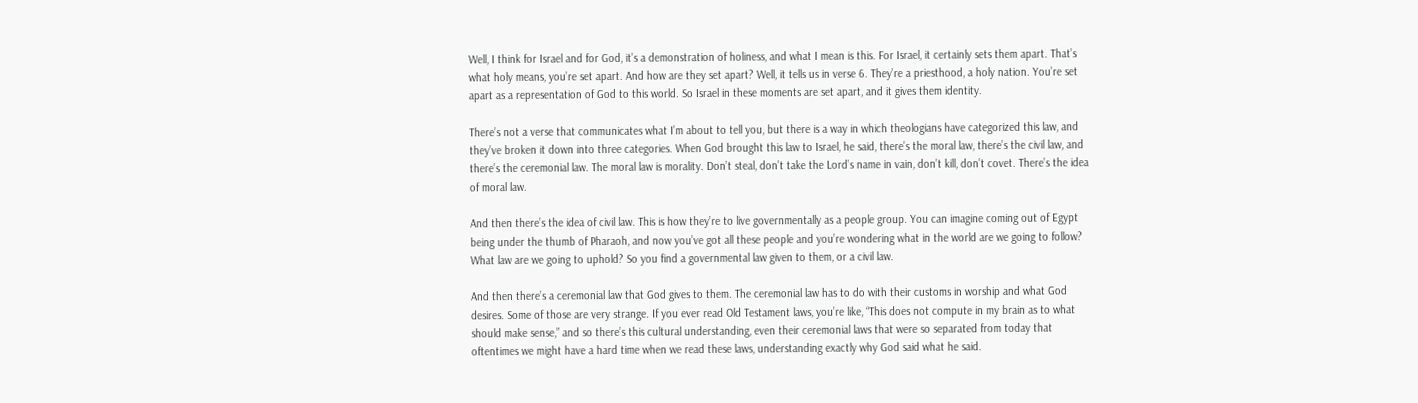Well, I think for Israel and for God, it’s a demonstration of holiness, and what I mean is this. For Israel, it certainly sets them apart. That’s what holy means, you’re set apart. And how are they set apart? Well, it tells us in verse 6. They’re a priesthood, a holy nation. You’re set apart as a representation of God to this world. So Israel in these moments are set apart, and it gives them identity.

There’s not a verse that communicates what I’m about to tell you, but there is a way in which theologians have categorized this law, and they’ve broken it down into three categories. When God brought this law to Israel, he said, there’s the moral law, there’s the civil law, and there’s the ceremonial law. The moral law is morality. Don’t steal, don’t take the Lord’s name in vain, don’t kill, don’t covet. There’s the idea of moral law.

And then there’s the idea of civil law. This is how they’re to live governmentally as a people group. You can imagine coming out of Egypt being under the thumb of Pharaoh, and now you’ve got all these people and you’re wondering what in the world are we going to follow? What law are we going to uphold? So you find a governmental law given to them, or a civil law.

And then there’s a ceremonial law that God gives to them. The ceremonial law has to do with their customs in worship and what God desires. Some of those are very strange. If you ever read Old Testament laws, you’re like, “This does not compute in my brain as to what should make sense,” and so there’s this cultural understanding, even their ceremonial laws that were so separated from today that oftentimes we might have a hard time when we read these laws, understanding exactly why God said what he said.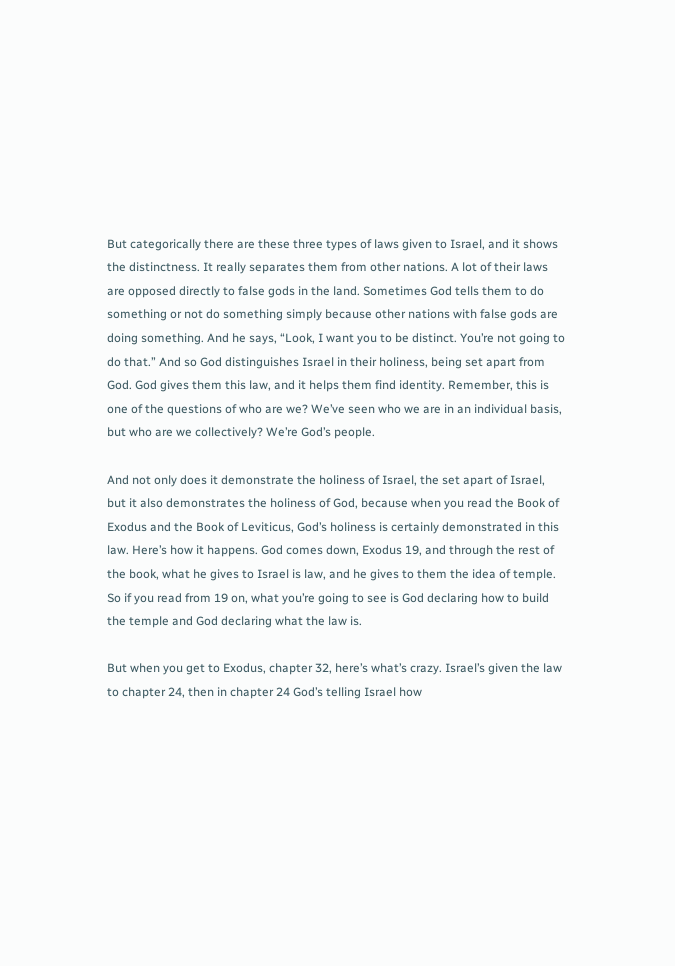But categorically there are these three types of laws given to Israel, and it shows the distinctness. It really separates them from other nations. A lot of their laws are opposed directly to false gods in the land. Sometimes God tells them to do something or not do something simply because other nations with false gods are doing something. And he says, “Look, I want you to be distinct. You’re not going to do that.” And so God distinguishes Israel in their holiness, being set apart from God. God gives them this law, and it helps them find identity. Remember, this is one of the questions of who are we? We’ve seen who we are in an individual basis, but who are we collectively? We’re God’s people.

And not only does it demonstrate the holiness of Israel, the set apart of Israel, but it also demonstrates the holiness of God, because when you read the Book of Exodus and the Book of Leviticus, God’s holiness is certainly demonstrated in this law. Here’s how it happens. God comes down, Exodus 19, and through the rest of the book, what he gives to Israel is law, and he gives to them the idea of temple. So if you read from 19 on, what you’re going to see is God declaring how to build the temple and God declaring what the law is.

But when you get to Exodus, chapter 32, here’s what’s crazy. Israel’s given the law to chapter 24, then in chapter 24 God’s telling Israel how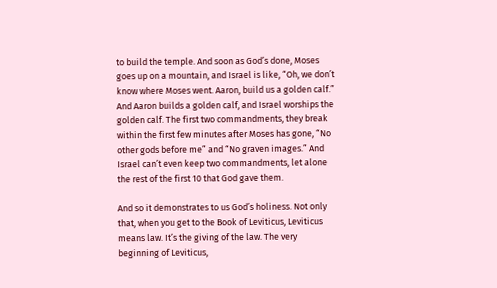to build the temple. And soon as God’s done, Moses goes up on a mountain, and Israel is like, “Oh, we don’t know where Moses went. Aaron, build us a golden calf.” And Aaron builds a golden calf, and Israel worships the golden calf. The first two commandments, they break within the first few minutes after Moses has gone, “No other gods before me” and “No graven images.” And Israel can’t even keep two commandments, let alone the rest of the first 10 that God gave them.

And so it demonstrates to us God’s holiness. Not only that, when you get to the Book of Leviticus, Leviticus means law. It’s the giving of the law. The very beginning of Leviticus,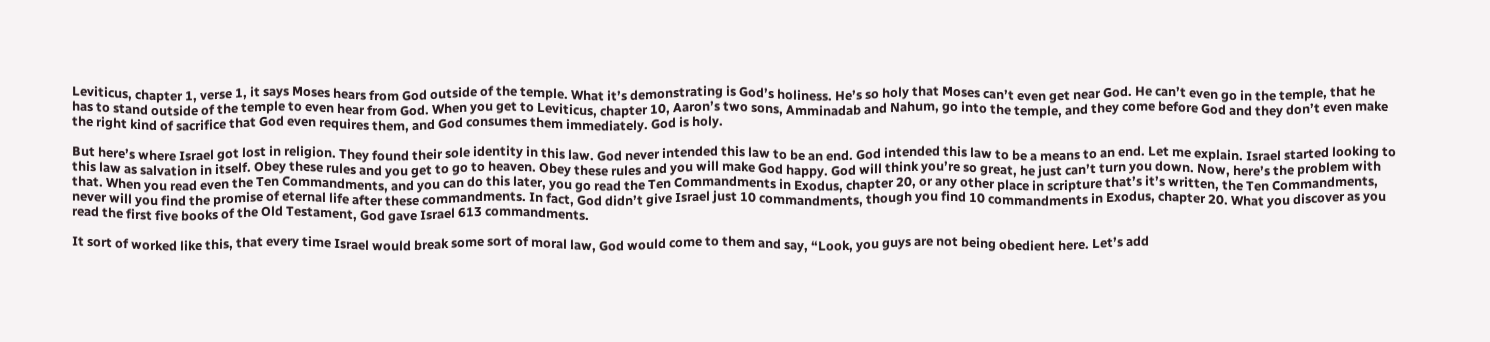Leviticus, chapter 1, verse 1, it says Moses hears from God outside of the temple. What it’s demonstrating is God’s holiness. He’s so holy that Moses can’t even get near God. He can’t even go in the temple, that he has to stand outside of the temple to even hear from God. When you get to Leviticus, chapter 10, Aaron’s two sons, Amminadab and Nahum, go into the temple, and they come before God and they don’t even make the right kind of sacrifice that God even requires them, and God consumes them immediately. God is holy.

But here’s where Israel got lost in religion. They found their sole identity in this law. God never intended this law to be an end. God intended this law to be a means to an end. Let me explain. Israel started looking to this law as salvation in itself. Obey these rules and you get to go to heaven. Obey these rules and you will make God happy. God will think you’re so great, he just can’t turn you down. Now, here’s the problem with that. When you read even the Ten Commandments, and you can do this later, you go read the Ten Commandments in Exodus, chapter 20, or any other place in scripture that’s it’s written, the Ten Commandments, never will you find the promise of eternal life after these commandments. In fact, God didn’t give Israel just 10 commandments, though you find 10 commandments in Exodus, chapter 20. What you discover as you read the first five books of the Old Testament, God gave Israel 613 commandments.

It sort of worked like this, that every time Israel would break some sort of moral law, God would come to them and say, “Look, you guys are not being obedient here. Let’s add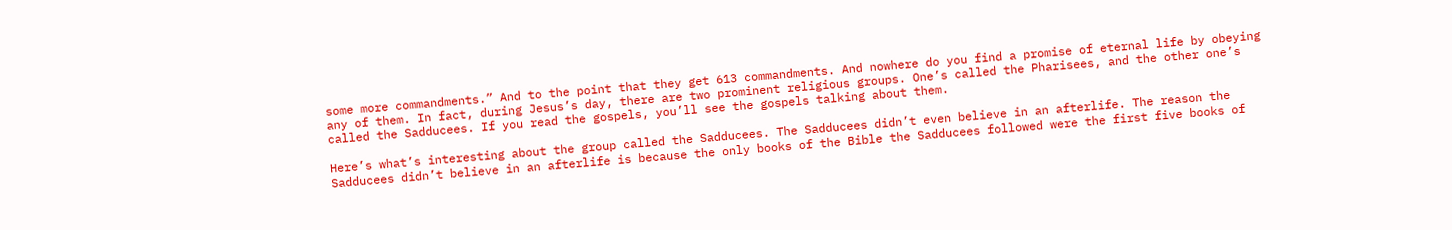some more commandments.” And to the point that they get 613 commandments. And nowhere do you find a promise of eternal life by obeying any of them. In fact, during Jesus’s day, there are two prominent religious groups. One’s called the Pharisees, and the other one’s called the Sadducees. If you read the gospels, you’ll see the gospels talking about them.

Here’s what’s interesting about the group called the Sadducees. The Sadducees didn’t even believe in an afterlife. The reason the Sadducees didn’t believe in an afterlife is because the only books of the Bible the Sadducees followed were the first five books of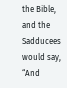the Bible, and the Sadducees would say, “And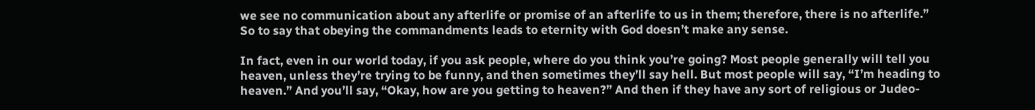we see no communication about any afterlife or promise of an afterlife to us in them; therefore, there is no afterlife.” So to say that obeying the commandments leads to eternity with God doesn’t make any sense.

In fact, even in our world today, if you ask people, where do you think you’re going? Most people generally will tell you heaven, unless they’re trying to be funny, and then sometimes they’ll say hell. But most people will say, “I’m heading to heaven.” And you’ll say, “Okay, how are you getting to heaven?” And then if they have any sort of religious or Judeo-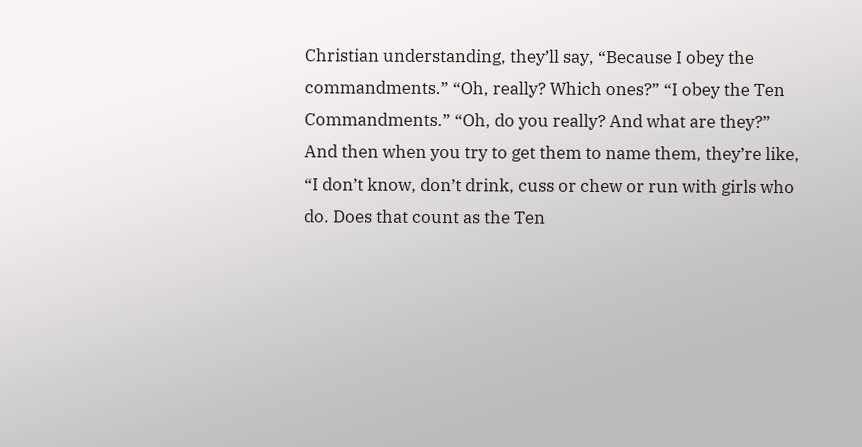Christian understanding, they’ll say, “Because I obey the commandments.” “Oh, really? Which ones?” “I obey the Ten Commandments.” “Oh, do you really? And what are they?” And then when you try to get them to name them, they’re like, “I don’t know, don’t drink, cuss or chew or run with girls who do. Does that count as the Ten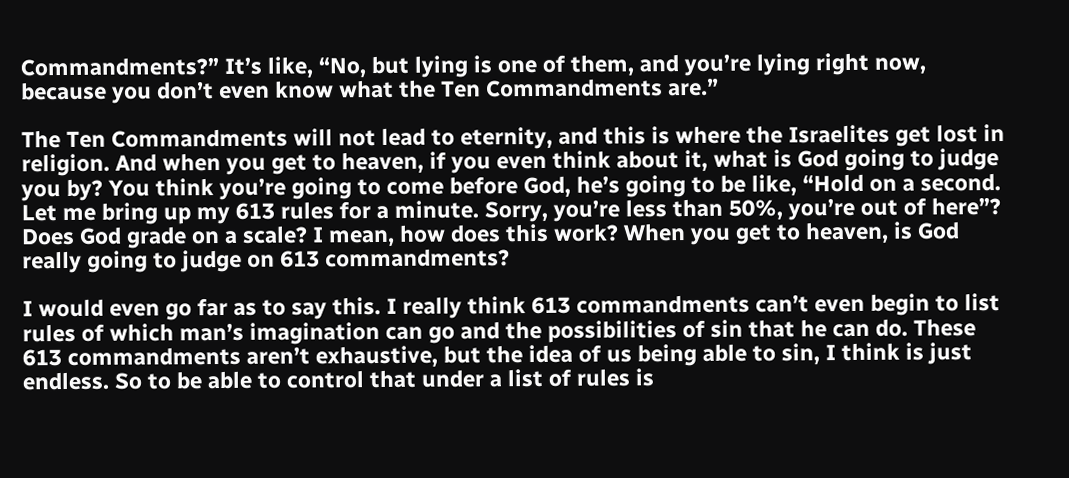Commandments?” It’s like, “No, but lying is one of them, and you’re lying right now, because you don’t even know what the Ten Commandments are.”

The Ten Commandments will not lead to eternity, and this is where the Israelites get lost in religion. And when you get to heaven, if you even think about it, what is God going to judge you by? You think you’re going to come before God, he’s going to be like, “Hold on a second. Let me bring up my 613 rules for a minute. Sorry, you’re less than 50%, you’re out of here”? Does God grade on a scale? I mean, how does this work? When you get to heaven, is God really going to judge on 613 commandments?

I would even go far as to say this. I really think 613 commandments can’t even begin to list rules of which man’s imagination can go and the possibilities of sin that he can do. These 613 commandments aren’t exhaustive, but the idea of us being able to sin, I think is just endless. So to be able to control that under a list of rules is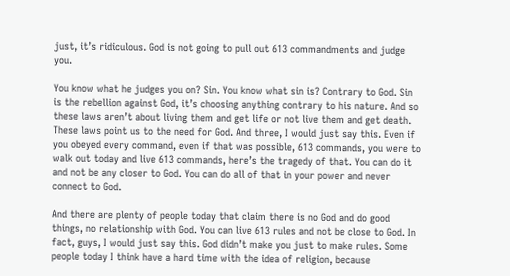just, it’s ridiculous. God is not going to pull out 613 commandments and judge you.

You know what he judges you on? Sin. You know what sin is? Contrary to God. Sin is the rebellion against God, it’s choosing anything contrary to his nature. And so these laws aren’t about living them and get life or not live them and get death. These laws point us to the need for God. And three, I would just say this. Even if you obeyed every command, even if that was possible, 613 commands, you were to walk out today and live 613 commands, here’s the tragedy of that. You can do it and not be any closer to God. You can do all of that in your power and never connect to God.

And there are plenty of people today that claim there is no God and do good things, no relationship with God. You can live 613 rules and not be close to God. In fact, guys, I would just say this. God didn’t make you just to make rules. Some people today I think have a hard time with the idea of religion, because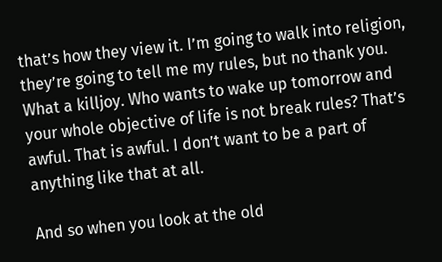that’s how they view it. I’m going to walk into religion, they’re going to tell me my rules, but no thank you. What a killjoy. Who wants to wake up tomorrow and your whole objective of life is not break rules? That’s awful. That is awful. I don’t want to be a part of anything like that at all.

And so when you look at the old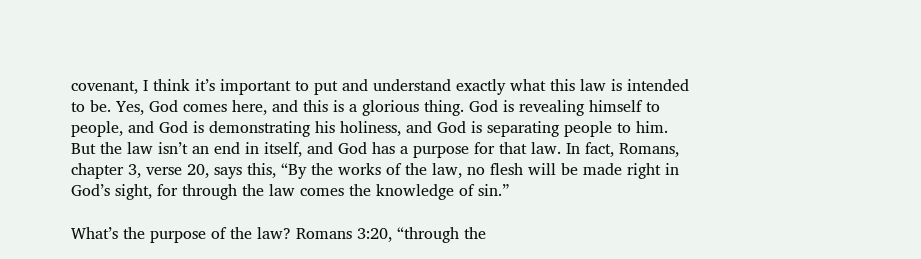covenant, I think it’s important to put and understand exactly what this law is intended to be. Yes, God comes here, and this is a glorious thing. God is revealing himself to people, and God is demonstrating his holiness, and God is separating people to him. But the law isn’t an end in itself, and God has a purpose for that law. In fact, Romans, chapter 3, verse 20, says this, “By the works of the law, no flesh will be made right in God’s sight, for through the law comes the knowledge of sin.”

What’s the purpose of the law? Romans 3:20, “through the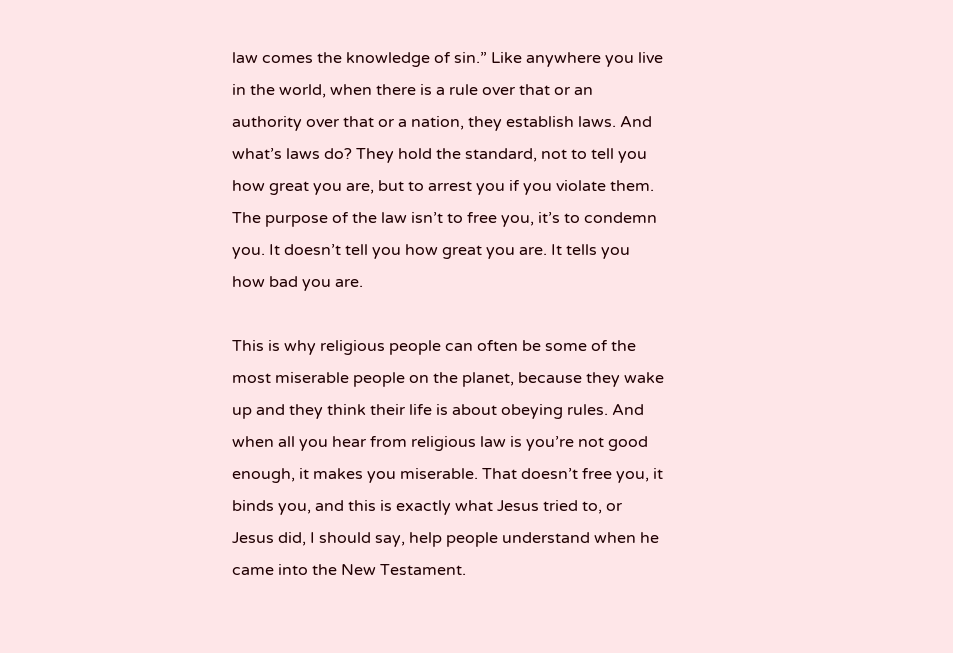law comes the knowledge of sin.” Like anywhere you live in the world, when there is a rule over that or an authority over that or a nation, they establish laws. And what’s laws do? They hold the standard, not to tell you how great you are, but to arrest you if you violate them. The purpose of the law isn’t to free you, it’s to condemn you. It doesn’t tell you how great you are. It tells you how bad you are.

This is why religious people can often be some of the most miserable people on the planet, because they wake up and they think their life is about obeying rules. And when all you hear from religious law is you’re not good enough, it makes you miserable. That doesn’t free you, it binds you, and this is exactly what Jesus tried to, or Jesus did, I should say, help people understand when he came into the New Testament.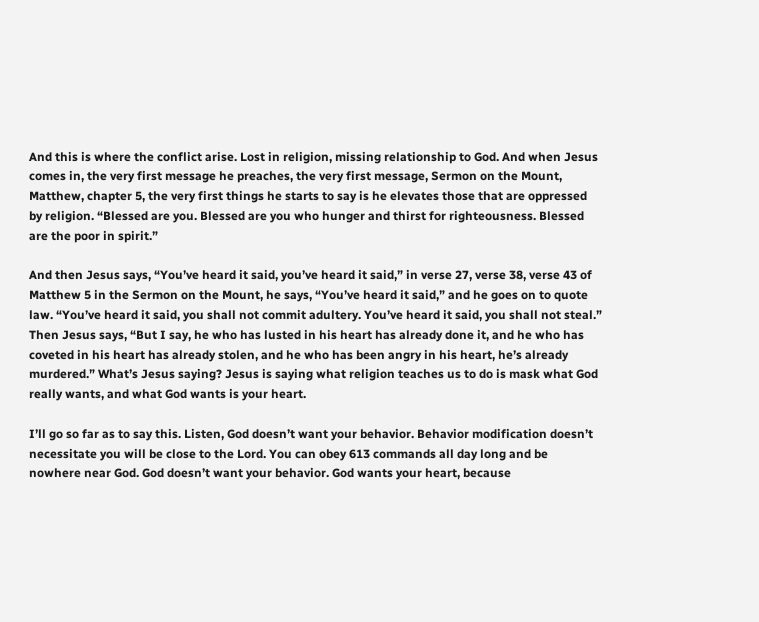And this is where the conflict arise. Lost in religion, missing relationship to God. And when Jesus comes in, the very first message he preaches, the very first message, Sermon on the Mount, Matthew, chapter 5, the very first things he starts to say is he elevates those that are oppressed by religion. “Blessed are you. Blessed are you who hunger and thirst for righteousness. Blessed are the poor in spirit.”

And then Jesus says, “You’ve heard it said, you’ve heard it said,” in verse 27, verse 38, verse 43 of Matthew 5 in the Sermon on the Mount, he says, “You’ve heard it said,” and he goes on to quote law. “You’ve heard it said, you shall not commit adultery. You’ve heard it said, you shall not steal.” Then Jesus says, “But I say, he who has lusted in his heart has already done it, and he who has coveted in his heart has already stolen, and he who has been angry in his heart, he’s already murdered.” What’s Jesus saying? Jesus is saying what religion teaches us to do is mask what God really wants, and what God wants is your heart.

I’ll go so far as to say this. Listen, God doesn’t want your behavior. Behavior modification doesn’t necessitate you will be close to the Lord. You can obey 613 commands all day long and be nowhere near God. God doesn’t want your behavior. God wants your heart, because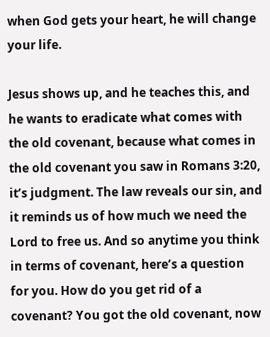when God gets your heart, he will change your life.

Jesus shows up, and he teaches this, and he wants to eradicate what comes with the old covenant, because what comes in the old covenant you saw in Romans 3:20, it’s judgment. The law reveals our sin, and it reminds us of how much we need the Lord to free us. And so anytime you think in terms of covenant, here’s a question for you. How do you get rid of a covenant? You got the old covenant, now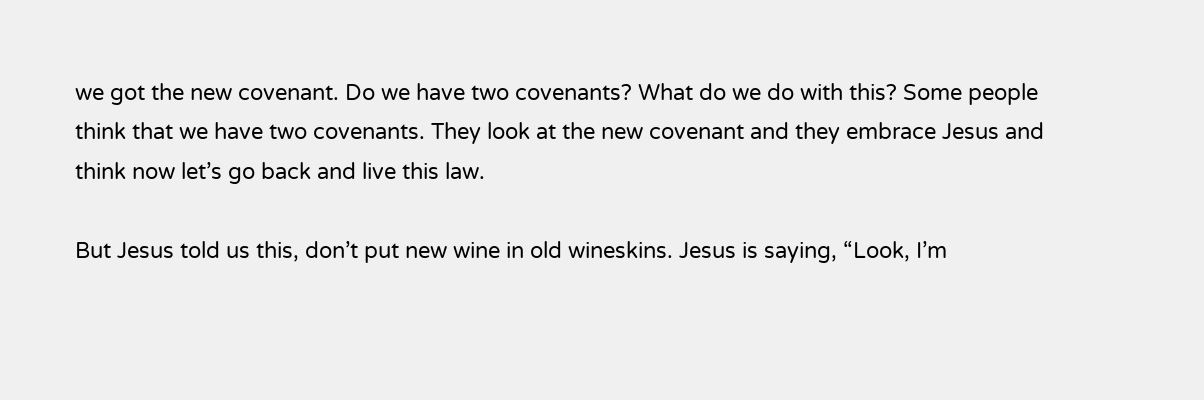we got the new covenant. Do we have two covenants? What do we do with this? Some people think that we have two covenants. They look at the new covenant and they embrace Jesus and think now let’s go back and live this law.

But Jesus told us this, don’t put new wine in old wineskins. Jesus is saying, “Look, I’m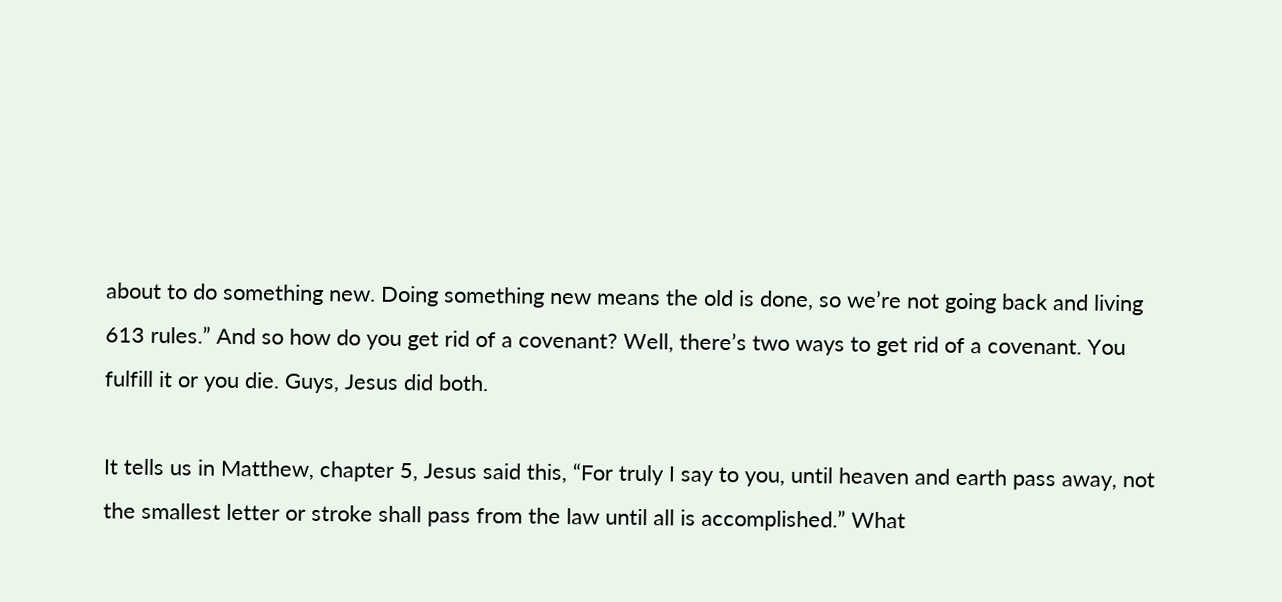about to do something new. Doing something new means the old is done, so we’re not going back and living 613 rules.” And so how do you get rid of a covenant? Well, there’s two ways to get rid of a covenant. You fulfill it or you die. Guys, Jesus did both.

It tells us in Matthew, chapter 5, Jesus said this, “For truly I say to you, until heaven and earth pass away, not the smallest letter or stroke shall pass from the law until all is accomplished.” What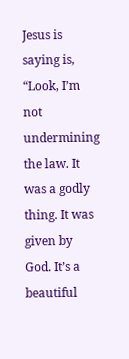Jesus is saying is, “Look, I’m not undermining the law. It was a godly thing. It was given by God. It’s a beautiful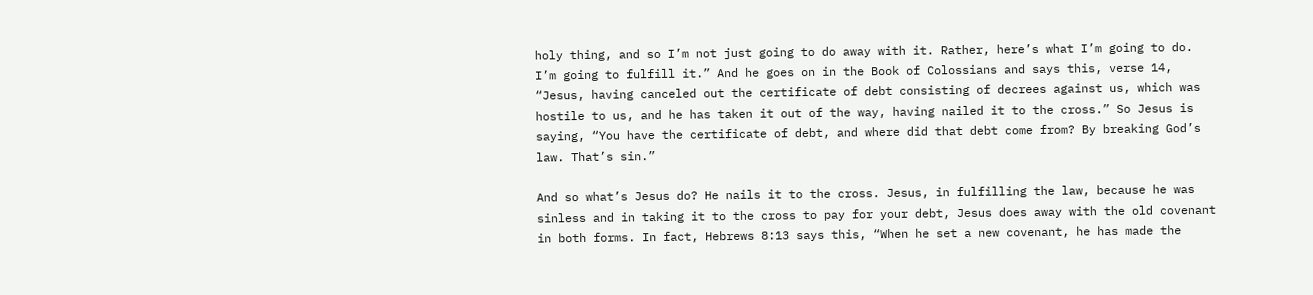holy thing, and so I’m not just going to do away with it. Rather, here’s what I’m going to do. I’m going to fulfill it.” And he goes on in the Book of Colossians and says this, verse 14, “Jesus, having canceled out the certificate of debt consisting of decrees against us, which was hostile to us, and he has taken it out of the way, having nailed it to the cross.” So Jesus is saying, “You have the certificate of debt, and where did that debt come from? By breaking God’s law. That’s sin.”

And so what’s Jesus do? He nails it to the cross. Jesus, in fulfilling the law, because he was sinless and in taking it to the cross to pay for your debt, Jesus does away with the old covenant in both forms. In fact, Hebrews 8:13 says this, “When he set a new covenant, he has made the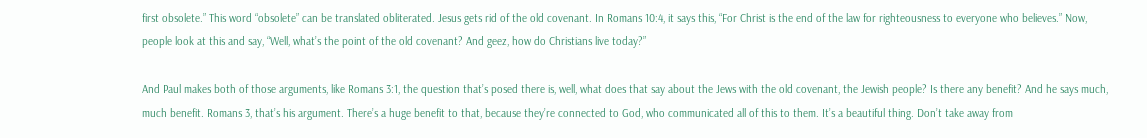first obsolete.” This word “obsolete” can be translated obliterated. Jesus gets rid of the old covenant. In Romans 10:4, it says this, “For Christ is the end of the law for righteousness to everyone who believes.” Now, people look at this and say, “Well, what’s the point of the old covenant? And geez, how do Christians live today?”

And Paul makes both of those arguments, like Romans 3:1, the question that’s posed there is, well, what does that say about the Jews with the old covenant, the Jewish people? Is there any benefit? And he says much, much benefit. Romans 3, that’s his argument. There’s a huge benefit to that, because they’re connected to God, who communicated all of this to them. It’s a beautiful thing. Don’t take away from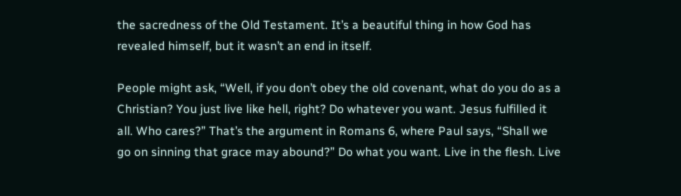the sacredness of the Old Testament. It’s a beautiful thing in how God has revealed himself, but it wasn’t an end in itself.

People might ask, “Well, if you don’t obey the old covenant, what do you do as a Christian? You just live like hell, right? Do whatever you want. Jesus fulfilled it all. Who cares?” That’s the argument in Romans 6, where Paul says, “Shall we go on sinning that grace may abound?” Do what you want. Live in the flesh. Live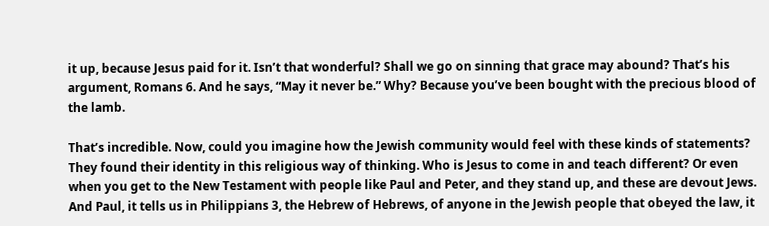it up, because Jesus paid for it. Isn’t that wonderful? Shall we go on sinning that grace may abound? That’s his argument, Romans 6. And he says, “May it never be.” Why? Because you’ve been bought with the precious blood of the lamb.

That’s incredible. Now, could you imagine how the Jewish community would feel with these kinds of statements? They found their identity in this religious way of thinking. Who is Jesus to come in and teach different? Or even when you get to the New Testament with people like Paul and Peter, and they stand up, and these are devout Jews. And Paul, it tells us in Philippians 3, the Hebrew of Hebrews, of anyone in the Jewish people that obeyed the law, it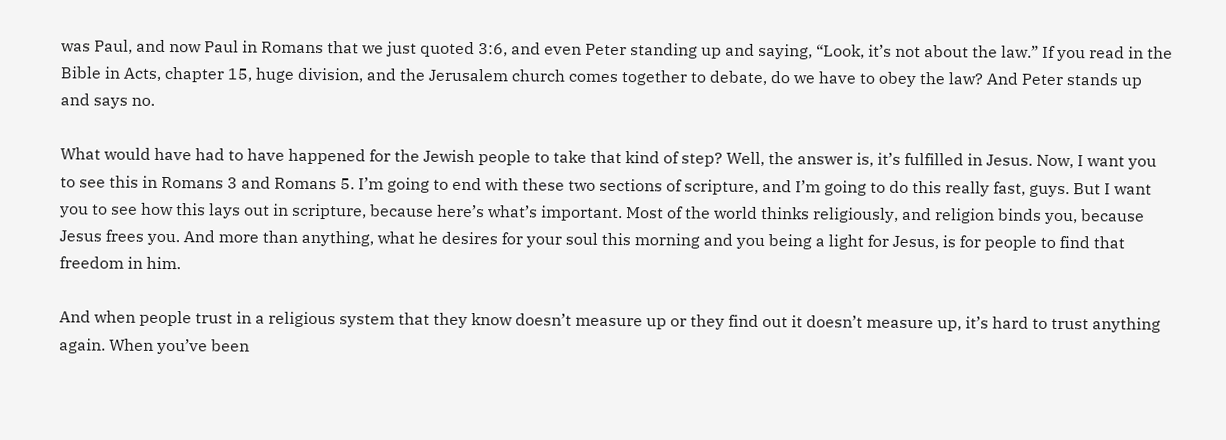was Paul, and now Paul in Romans that we just quoted 3:6, and even Peter standing up and saying, “Look, it’s not about the law.” If you read in the Bible in Acts, chapter 15, huge division, and the Jerusalem church comes together to debate, do we have to obey the law? And Peter stands up and says no.

What would have had to have happened for the Jewish people to take that kind of step? Well, the answer is, it’s fulfilled in Jesus. Now, I want you to see this in Romans 3 and Romans 5. I’m going to end with these two sections of scripture, and I’m going to do this really fast, guys. But I want you to see how this lays out in scripture, because here’s what’s important. Most of the world thinks religiously, and religion binds you, because Jesus frees you. And more than anything, what he desires for your soul this morning and you being a light for Jesus, is for people to find that freedom in him.

And when people trust in a religious system that they know doesn’t measure up or they find out it doesn’t measure up, it’s hard to trust anything again. When you’ve been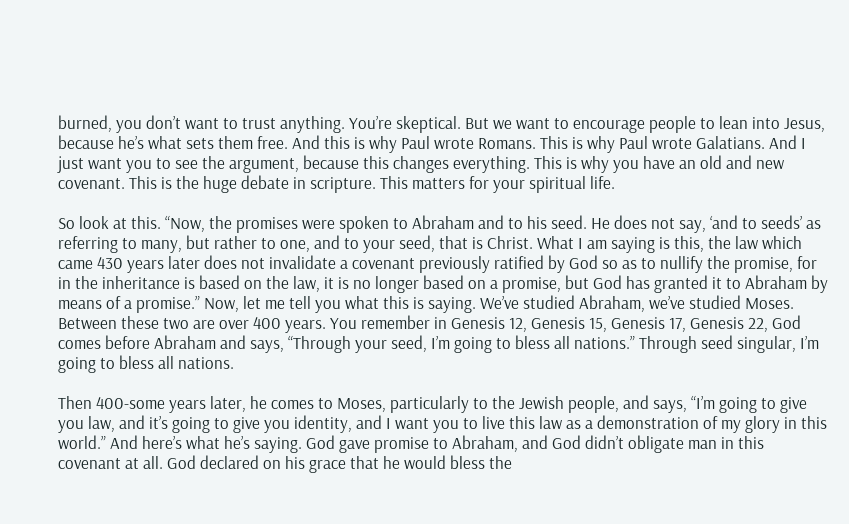burned, you don’t want to trust anything. You’re skeptical. But we want to encourage people to lean into Jesus, because he’s what sets them free. And this is why Paul wrote Romans. This is why Paul wrote Galatians. And I just want you to see the argument, because this changes everything. This is why you have an old and new covenant. This is the huge debate in scripture. This matters for your spiritual life.

So look at this. “Now, the promises were spoken to Abraham and to his seed. He does not say, ‘and to seeds’ as referring to many, but rather to one, and to your seed, that is Christ. What I am saying is this, the law which came 430 years later does not invalidate a covenant previously ratified by God so as to nullify the promise, for in the inheritance is based on the law, it is no longer based on a promise, but God has granted it to Abraham by means of a promise.” Now, let me tell you what this is saying. We’ve studied Abraham, we’ve studied Moses. Between these two are over 400 years. You remember in Genesis 12, Genesis 15, Genesis 17, Genesis 22, God comes before Abraham and says, “Through your seed, I’m going to bless all nations.” Through seed singular, I’m going to bless all nations.

Then 400-some years later, he comes to Moses, particularly to the Jewish people, and says, “I’m going to give you law, and it’s going to give you identity, and I want you to live this law as a demonstration of my glory in this world.” And here’s what he’s saying. God gave promise to Abraham, and God didn’t obligate man in this covenant at all. God declared on his grace that he would bless the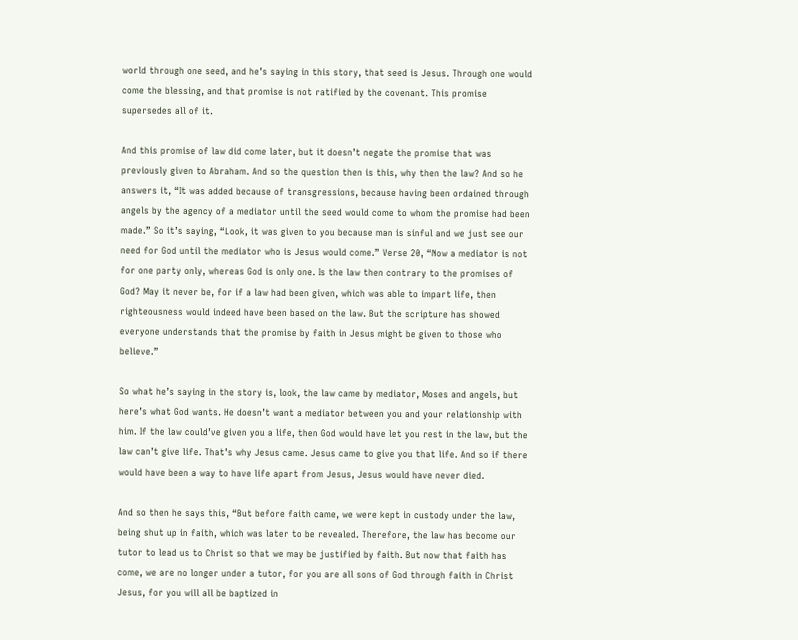world through one seed, and he’s saying in this story, that seed is Jesus. Through one would come the blessing, and that promise is not ratified by the covenant. This promise supersedes all of it.

And this promise of law did come later, but it doesn’t negate the promise that was previously given to Abraham. And so the question then is this, why then the law? And so he answers it, “It was added because of transgressions, because having been ordained through angels by the agency of a mediator until the seed would come to whom the promise had been made.” So it’s saying, “Look, it was given to you because man is sinful and we just see our need for God until the mediator who is Jesus would come.” Verse 20, “Now a mediator is not for one party only, whereas God is only one. Is the law then contrary to the promises of God? May it never be, for if a law had been given, which was able to impart life, then righteousness would indeed have been based on the law. But the scripture has showed everyone understands that the promise by faith in Jesus might be given to those who believe.”

So what he’s saying in the story is, look, the law came by mediator, Moses and angels, but here’s what God wants. He doesn’t want a mediator between you and your relationship with him. If the law could’ve given you a life, then God would have let you rest in the law, but the law can’t give life. That’s why Jesus came. Jesus came to give you that life. And so if there would have been a way to have life apart from Jesus, Jesus would have never died.

And so then he says this, “But before faith came, we were kept in custody under the law, being shut up in faith, which was later to be revealed. Therefore, the law has become our tutor to lead us to Christ so that we may be justified by faith. But now that faith has come, we are no longer under a tutor, for you are all sons of God through faith in Christ Jesus, for you will all be baptized in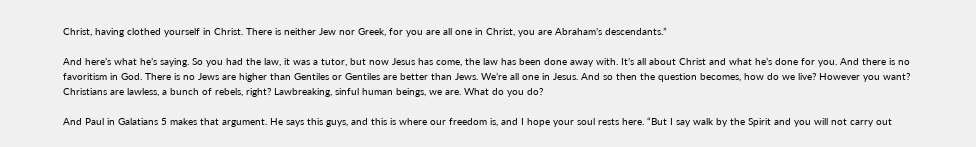Christ, having clothed yourself in Christ. There is neither Jew nor Greek, for you are all one in Christ, you are Abraham’s descendants.”

And here’s what he’s saying. So you had the law, it was a tutor, but now Jesus has come, the law has been done away with. It’s all about Christ and what he’s done for you. And there is no favoritism in God. There is no Jews are higher than Gentiles or Gentiles are better than Jews. We’re all one in Jesus. And so then the question becomes, how do we live? However you want? Christians are lawless, a bunch of rebels, right? Lawbreaking, sinful human beings, we are. What do you do?

And Paul in Galatians 5 makes that argument. He says this guys, and this is where our freedom is, and I hope your soul rests here. “But I say walk by the Spirit and you will not carry out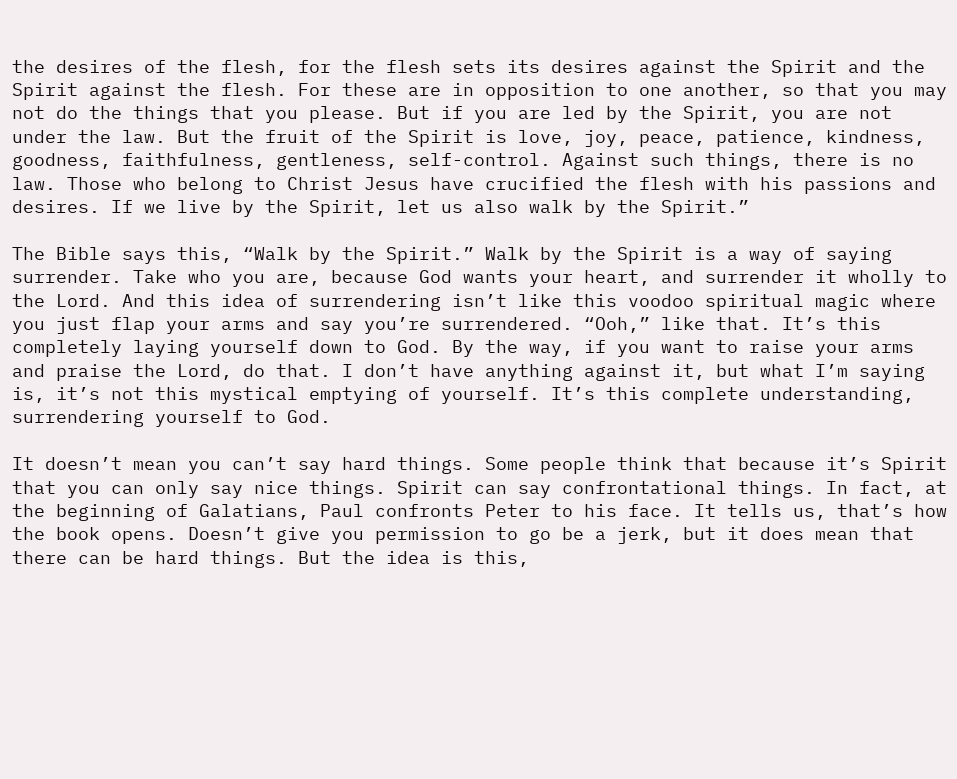the desires of the flesh, for the flesh sets its desires against the Spirit and the Spirit against the flesh. For these are in opposition to one another, so that you may not do the things that you please. But if you are led by the Spirit, you are not under the law. But the fruit of the Spirit is love, joy, peace, patience, kindness, goodness, faithfulness, gentleness, self-control. Against such things, there is no law. Those who belong to Christ Jesus have crucified the flesh with his passions and desires. If we live by the Spirit, let us also walk by the Spirit.”

The Bible says this, “Walk by the Spirit.” Walk by the Spirit is a way of saying surrender. Take who you are, because God wants your heart, and surrender it wholly to the Lord. And this idea of surrendering isn’t like this voodoo spiritual magic where you just flap your arms and say you’re surrendered. “Ooh,” like that. It’s this completely laying yourself down to God. By the way, if you want to raise your arms and praise the Lord, do that. I don’t have anything against it, but what I’m saying is, it’s not this mystical emptying of yourself. It’s this complete understanding, surrendering yourself to God.

It doesn’t mean you can’t say hard things. Some people think that because it’s Spirit that you can only say nice things. Spirit can say confrontational things. In fact, at the beginning of Galatians, Paul confronts Peter to his face. It tells us, that’s how the book opens. Doesn’t give you permission to go be a jerk, but it does mean that there can be hard things. But the idea is this,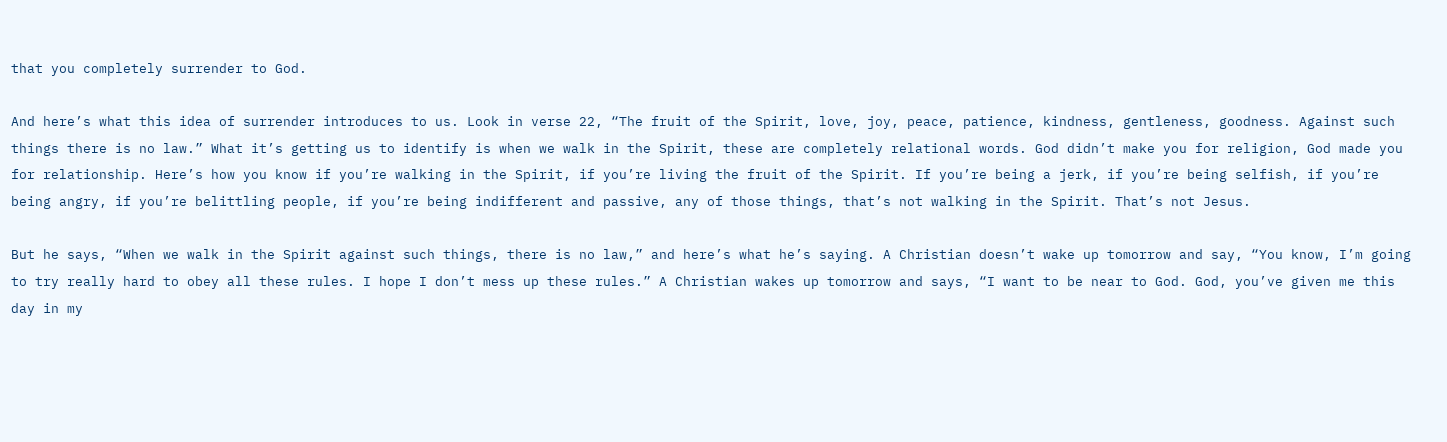that you completely surrender to God.

And here’s what this idea of surrender introduces to us. Look in verse 22, “The fruit of the Spirit, love, joy, peace, patience, kindness, gentleness, goodness. Against such things there is no law.” What it’s getting us to identify is when we walk in the Spirit, these are completely relational words. God didn’t make you for religion, God made you for relationship. Here’s how you know if you’re walking in the Spirit, if you’re living the fruit of the Spirit. If you’re being a jerk, if you’re being selfish, if you’re being angry, if you’re belittling people, if you’re being indifferent and passive, any of those things, that’s not walking in the Spirit. That’s not Jesus.

But he says, “When we walk in the Spirit against such things, there is no law,” and here’s what he’s saying. A Christian doesn’t wake up tomorrow and say, “You know, I’m going to try really hard to obey all these rules. I hope I don’t mess up these rules.” A Christian wakes up tomorrow and says, “I want to be near to God. God, you’ve given me this day in my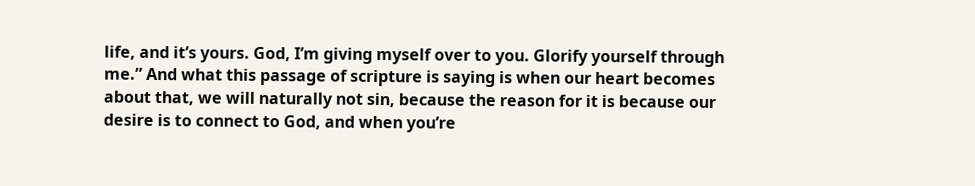life, and it’s yours. God, I’m giving myself over to you. Glorify yourself through me.” And what this passage of scripture is saying is when our heart becomes about that, we will naturally not sin, because the reason for it is because our desire is to connect to God, and when you’re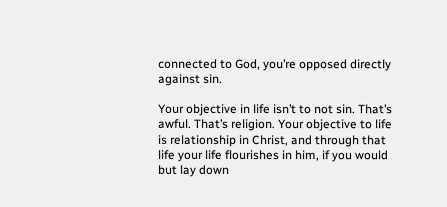connected to God, you’re opposed directly against sin.

Your objective in life isn’t to not sin. That’s awful. That’s religion. Your objective to life is relationship in Christ, and through that life your life flourishes in him, if you would but lay down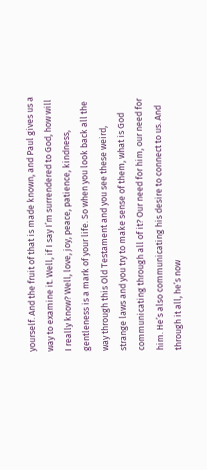yourself. And the fruit of that is made known, and Paul gives us a way to examine it. Well, if I say I’m surrendered to God, how will I really know? Well, love, joy, peace, patience, kindness, gentleness is a mark of your life. So when you look back all the way through this Old Testament and you see these weird, strange laws and you try to make sense of them, what is God communicating through all of it? Our need for him, our need for him. He’s also communicating his desire to connect to us. And through it all, he’s now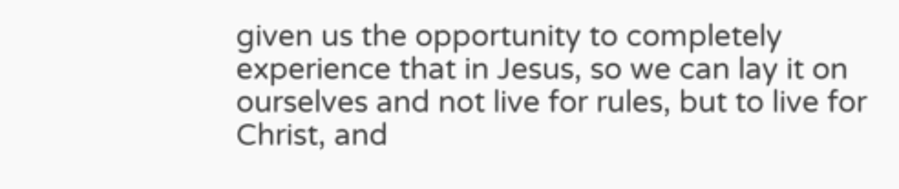given us the opportunity to completely experience that in Jesus, so we can lay it on ourselves and not live for rules, but to live for Christ, and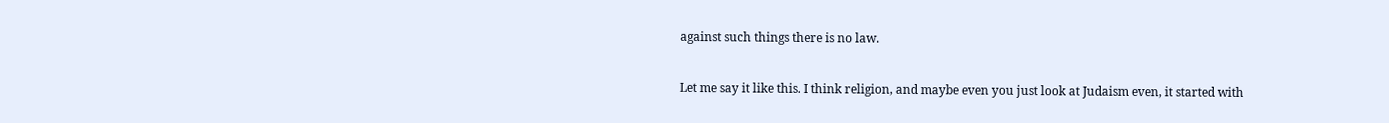against such things there is no law.

Let me say it like this. I think religion, and maybe even you just look at Judaism even, it started with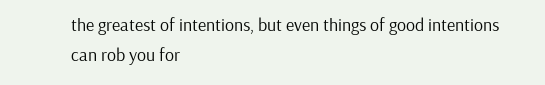the greatest of intentions, but even things of good intentions can rob you for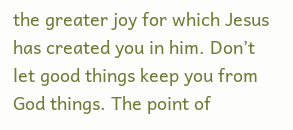the greater joy for which Jesus has created you in him. Don’t let good things keep you from God things. The point of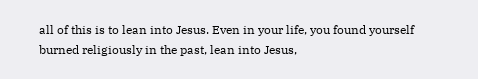all of this is to lean into Jesus. Even in your life, you found yourself burned religiously in the past, lean into Jesus,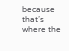because that’s where the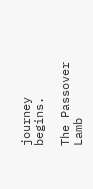journey begins.

The Passover Lamb